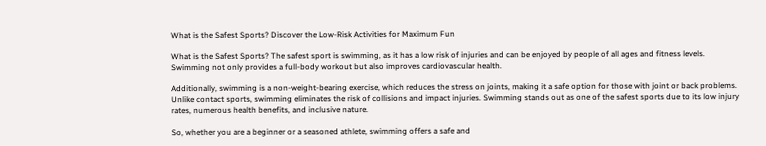What is the Safest Sports? Discover the Low-Risk Activities for Maximum Fun

What is the Safest Sports? The safest sport is swimming, as it has a low risk of injuries and can be enjoyed by people of all ages and fitness levels. Swimming not only provides a full-body workout but also improves cardiovascular health.

Additionally, swimming is a non-weight-bearing exercise, which reduces the stress on joints, making it a safe option for those with joint or back problems. Unlike contact sports, swimming eliminates the risk of collisions and impact injuries. Swimming stands out as one of the safest sports due to its low injury rates, numerous health benefits, and inclusive nature.

So, whether you are a beginner or a seasoned athlete, swimming offers a safe and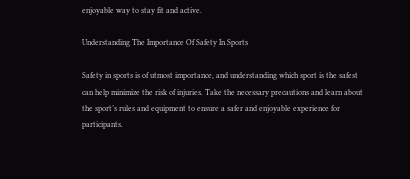enjoyable way to stay fit and active.

Understanding The Importance Of Safety In Sports

Safety in sports is of utmost importance, and understanding which sport is the safest can help minimize the risk of injuries. Take the necessary precautions and learn about the sport’s rules and equipment to ensure a safer and enjoyable experience for participants.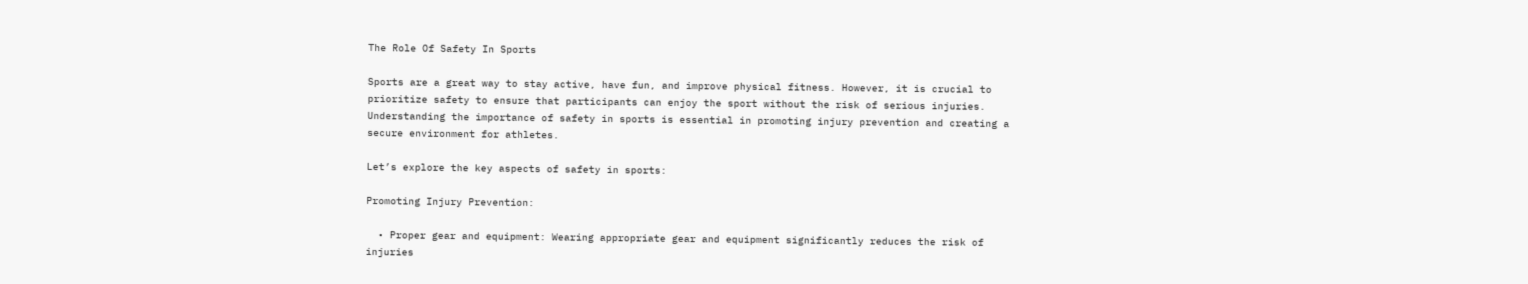The Role Of Safety In Sports

Sports are a great way to stay active, have fun, and improve physical fitness. However, it is crucial to prioritize safety to ensure that participants can enjoy the sport without the risk of serious injuries. Understanding the importance of safety in sports is essential in promoting injury prevention and creating a secure environment for athletes.

Let’s explore the key aspects of safety in sports:

Promoting Injury Prevention:

  • Proper gear and equipment: Wearing appropriate gear and equipment significantly reduces the risk of injuries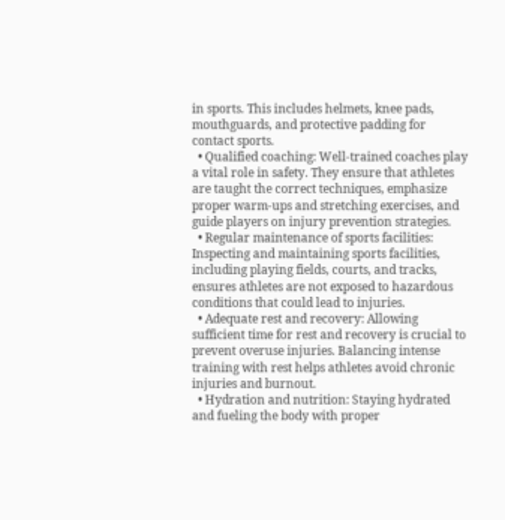in sports. This includes helmets, knee pads, mouthguards, and protective padding for contact sports.
  • Qualified coaching: Well-trained coaches play a vital role in safety. They ensure that athletes are taught the correct techniques, emphasize proper warm-ups and stretching exercises, and guide players on injury prevention strategies.
  • Regular maintenance of sports facilities: Inspecting and maintaining sports facilities, including playing fields, courts, and tracks, ensures athletes are not exposed to hazardous conditions that could lead to injuries.
  • Adequate rest and recovery: Allowing sufficient time for rest and recovery is crucial to prevent overuse injuries. Balancing intense training with rest helps athletes avoid chronic injuries and burnout.
  • Hydration and nutrition: Staying hydrated and fueling the body with proper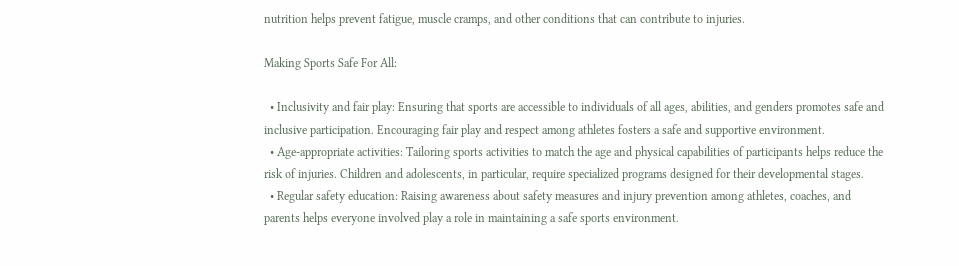nutrition helps prevent fatigue, muscle cramps, and other conditions that can contribute to injuries.

Making Sports Safe For All:

  • Inclusivity and fair play: Ensuring that sports are accessible to individuals of all ages, abilities, and genders promotes safe and inclusive participation. Encouraging fair play and respect among athletes fosters a safe and supportive environment.
  • Age-appropriate activities: Tailoring sports activities to match the age and physical capabilities of participants helps reduce the risk of injuries. Children and adolescents, in particular, require specialized programs designed for their developmental stages.
  • Regular safety education: Raising awareness about safety measures and injury prevention among athletes, coaches, and parents helps everyone involved play a role in maintaining a safe sports environment.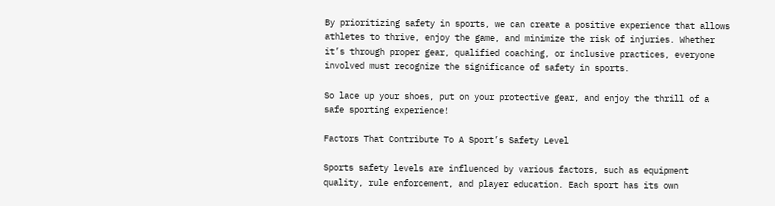By prioritizing safety in sports, we can create a positive experience that allows athletes to thrive, enjoy the game, and minimize the risk of injuries. Whether it’s through proper gear, qualified coaching, or inclusive practices, everyone involved must recognize the significance of safety in sports.

So lace up your shoes, put on your protective gear, and enjoy the thrill of a safe sporting experience!

Factors That Contribute To A Sport’s Safety Level

Sports safety levels are influenced by various factors, such as equipment quality, rule enforcement, and player education. Each sport has its own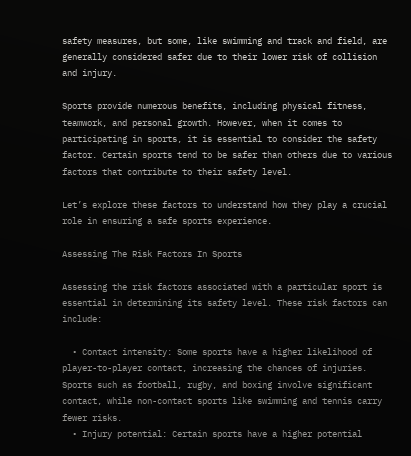safety measures, but some, like swimming and track and field, are generally considered safer due to their lower risk of collision and injury.

Sports provide numerous benefits, including physical fitness, teamwork, and personal growth. However, when it comes to participating in sports, it is essential to consider the safety factor. Certain sports tend to be safer than others due to various factors that contribute to their safety level.

Let’s explore these factors to understand how they play a crucial role in ensuring a safe sports experience.

Assessing The Risk Factors In Sports

Assessing the risk factors associated with a particular sport is essential in determining its safety level. These risk factors can include:

  • Contact intensity: Some sports have a higher likelihood of player-to-player contact, increasing the chances of injuries. Sports such as football, rugby, and boxing involve significant contact, while non-contact sports like swimming and tennis carry fewer risks.
  • Injury potential: Certain sports have a higher potential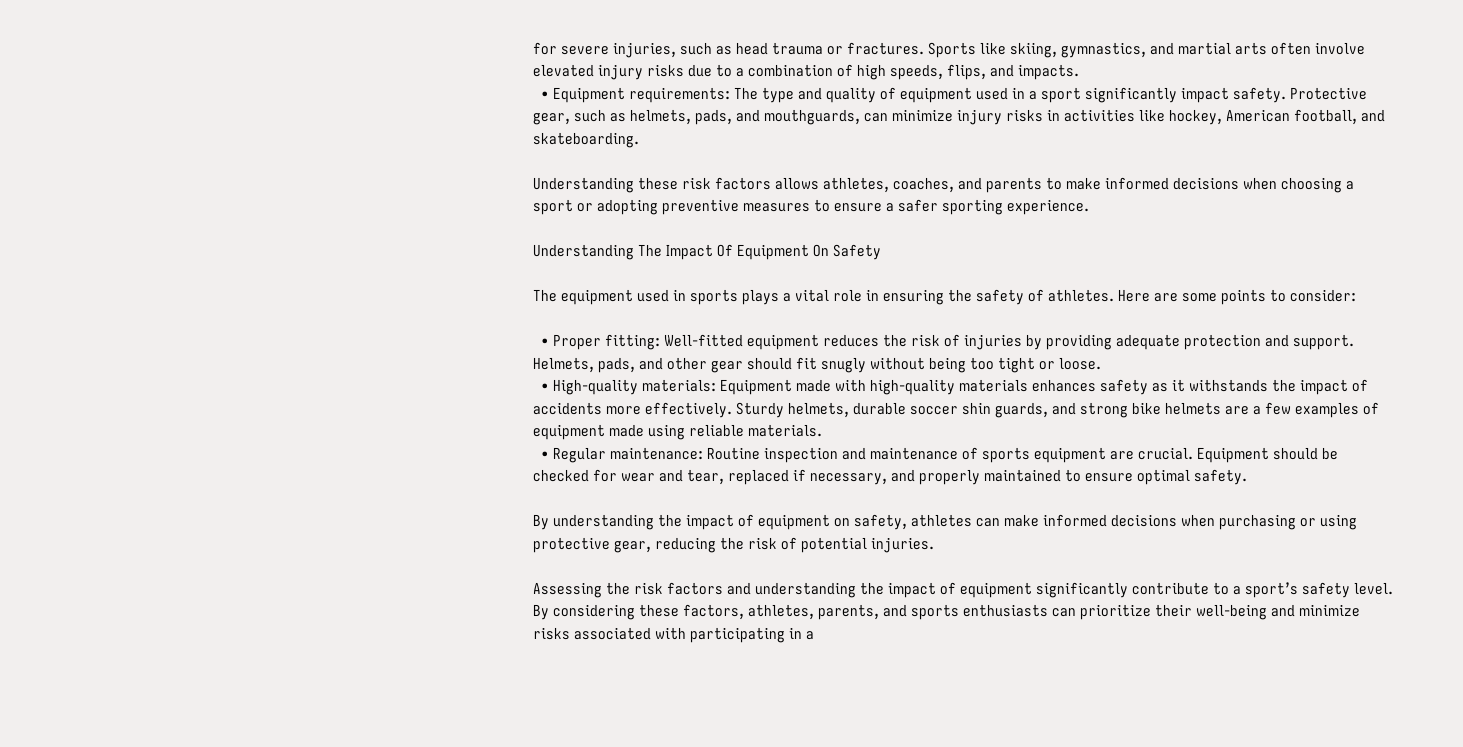for severe injuries, such as head trauma or fractures. Sports like skiing, gymnastics, and martial arts often involve elevated injury risks due to a combination of high speeds, flips, and impacts.
  • Equipment requirements: The type and quality of equipment used in a sport significantly impact safety. Protective gear, such as helmets, pads, and mouthguards, can minimize injury risks in activities like hockey, American football, and skateboarding.

Understanding these risk factors allows athletes, coaches, and parents to make informed decisions when choosing a sport or adopting preventive measures to ensure a safer sporting experience.

Understanding The Impact Of Equipment On Safety

The equipment used in sports plays a vital role in ensuring the safety of athletes. Here are some points to consider:

  • Proper fitting: Well-fitted equipment reduces the risk of injuries by providing adequate protection and support. Helmets, pads, and other gear should fit snugly without being too tight or loose.
  • High-quality materials: Equipment made with high-quality materials enhances safety as it withstands the impact of accidents more effectively. Sturdy helmets, durable soccer shin guards, and strong bike helmets are a few examples of equipment made using reliable materials.
  • Regular maintenance: Routine inspection and maintenance of sports equipment are crucial. Equipment should be checked for wear and tear, replaced if necessary, and properly maintained to ensure optimal safety.

By understanding the impact of equipment on safety, athletes can make informed decisions when purchasing or using protective gear, reducing the risk of potential injuries.

Assessing the risk factors and understanding the impact of equipment significantly contribute to a sport’s safety level. By considering these factors, athletes, parents, and sports enthusiasts can prioritize their well-being and minimize risks associated with participating in a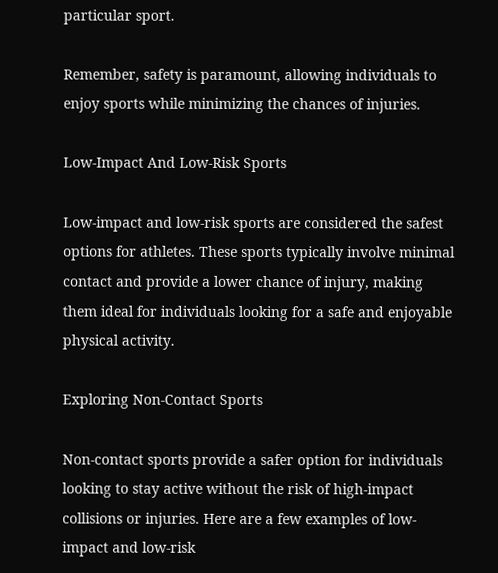particular sport.

Remember, safety is paramount, allowing individuals to enjoy sports while minimizing the chances of injuries.

Low-Impact And Low-Risk Sports

Low-impact and low-risk sports are considered the safest options for athletes. These sports typically involve minimal contact and provide a lower chance of injury, making them ideal for individuals looking for a safe and enjoyable physical activity.

Exploring Non-Contact Sports

Non-contact sports provide a safer option for individuals looking to stay active without the risk of high-impact collisions or injuries. Here are a few examples of low-impact and low-risk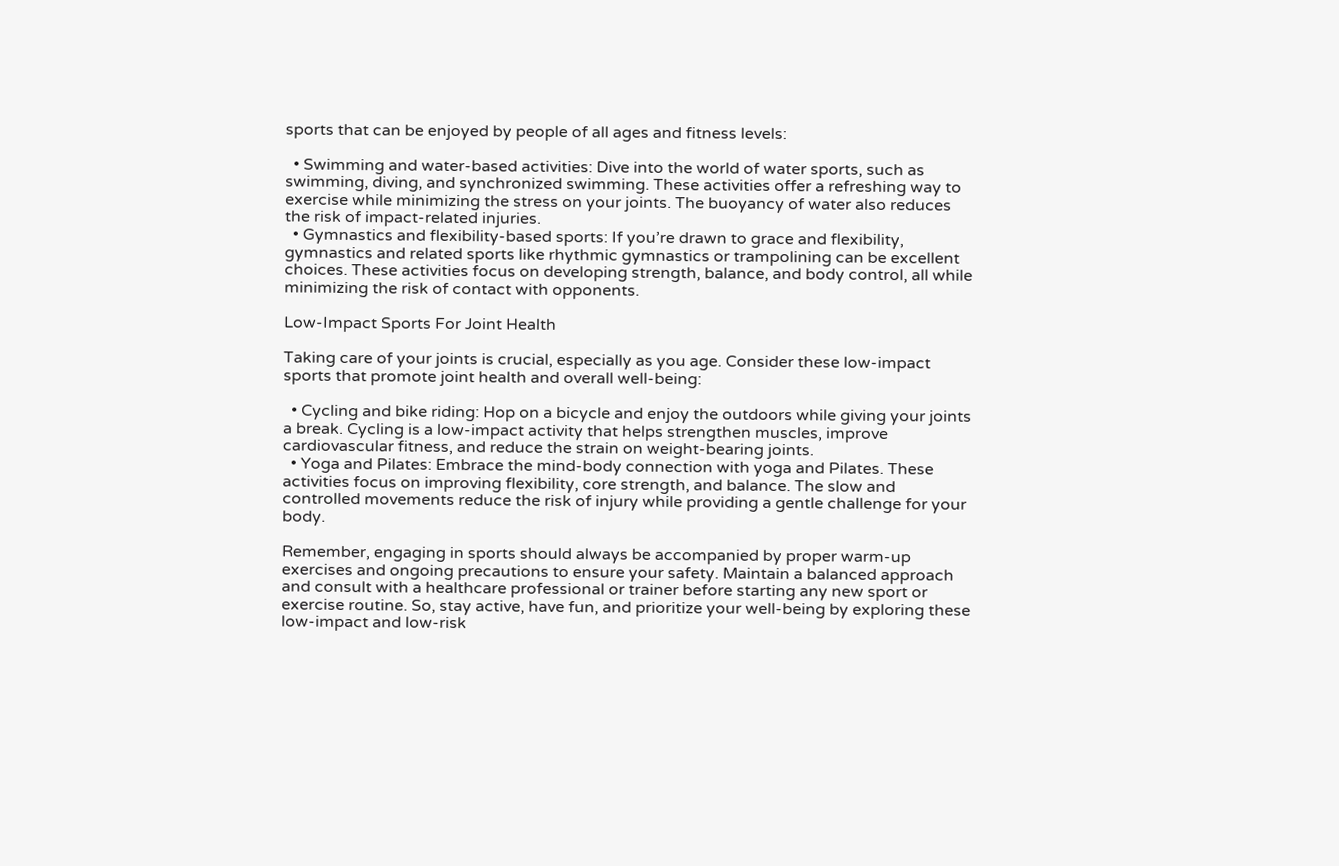sports that can be enjoyed by people of all ages and fitness levels:

  • Swimming and water-based activities: Dive into the world of water sports, such as swimming, diving, and synchronized swimming. These activities offer a refreshing way to exercise while minimizing the stress on your joints. The buoyancy of water also reduces the risk of impact-related injuries.
  • Gymnastics and flexibility-based sports: If you’re drawn to grace and flexibility, gymnastics and related sports like rhythmic gymnastics or trampolining can be excellent choices. These activities focus on developing strength, balance, and body control, all while minimizing the risk of contact with opponents.

Low-Impact Sports For Joint Health

Taking care of your joints is crucial, especially as you age. Consider these low-impact sports that promote joint health and overall well-being:

  • Cycling and bike riding: Hop on a bicycle and enjoy the outdoors while giving your joints a break. Cycling is a low-impact activity that helps strengthen muscles, improve cardiovascular fitness, and reduce the strain on weight-bearing joints.
  • Yoga and Pilates: Embrace the mind-body connection with yoga and Pilates. These activities focus on improving flexibility, core strength, and balance. The slow and controlled movements reduce the risk of injury while providing a gentle challenge for your body.

Remember, engaging in sports should always be accompanied by proper warm-up exercises and ongoing precautions to ensure your safety. Maintain a balanced approach and consult with a healthcare professional or trainer before starting any new sport or exercise routine. So, stay active, have fun, and prioritize your well-being by exploring these low-impact and low-risk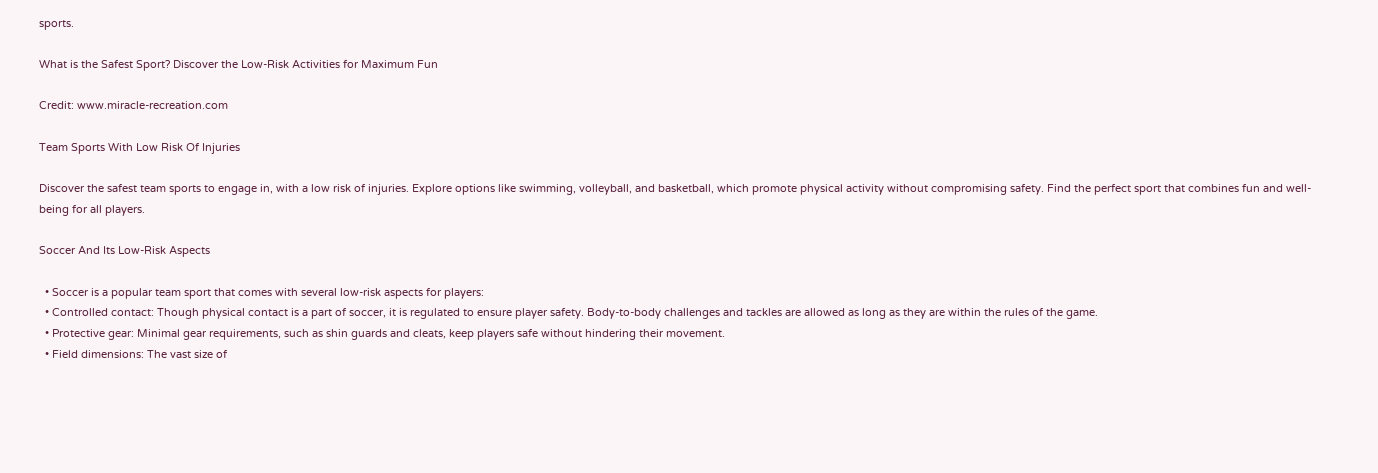sports.

What is the Safest Sport? Discover the Low-Risk Activities for Maximum Fun

Credit: www.miracle-recreation.com

Team Sports With Low Risk Of Injuries

Discover the safest team sports to engage in, with a low risk of injuries. Explore options like swimming, volleyball, and basketball, which promote physical activity without compromising safety. Find the perfect sport that combines fun and well-being for all players.

Soccer And Its Low-Risk Aspects

  • Soccer is a popular team sport that comes with several low-risk aspects for players:
  • Controlled contact: Though physical contact is a part of soccer, it is regulated to ensure player safety. Body-to-body challenges and tackles are allowed as long as they are within the rules of the game.
  • Protective gear: Minimal gear requirements, such as shin guards and cleats, keep players safe without hindering their movement.
  • Field dimensions: The vast size of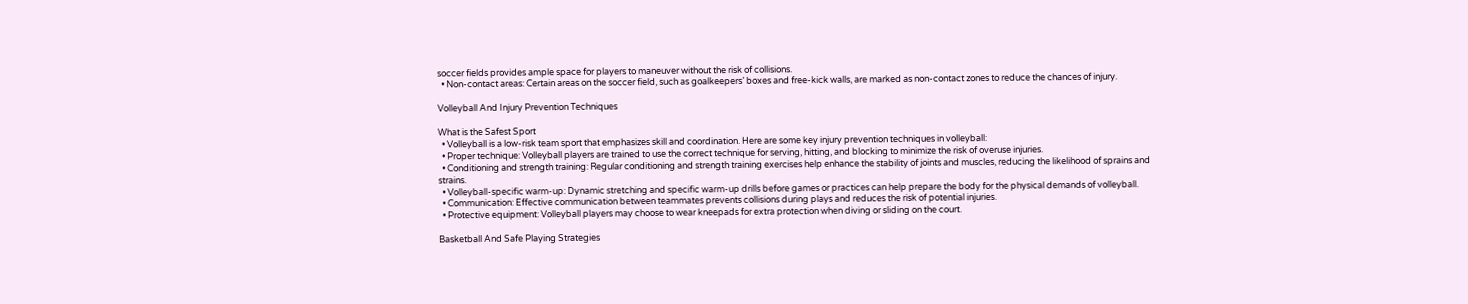soccer fields provides ample space for players to maneuver without the risk of collisions.
  • Non-contact areas: Certain areas on the soccer field, such as goalkeepers’ boxes and free-kick walls, are marked as non-contact zones to reduce the chances of injury.

Volleyball And Injury Prevention Techniques

What is the Safest Sport
  • Volleyball is a low-risk team sport that emphasizes skill and coordination. Here are some key injury prevention techniques in volleyball:
  • Proper technique: Volleyball players are trained to use the correct technique for serving, hitting, and blocking to minimize the risk of overuse injuries.
  • Conditioning and strength training: Regular conditioning and strength training exercises help enhance the stability of joints and muscles, reducing the likelihood of sprains and strains.
  • Volleyball-specific warm-up: Dynamic stretching and specific warm-up drills before games or practices can help prepare the body for the physical demands of volleyball.
  • Communication: Effective communication between teammates prevents collisions during plays and reduces the risk of potential injuries.
  • Protective equipment: Volleyball players may choose to wear kneepads for extra protection when diving or sliding on the court.

Basketball And Safe Playing Strategies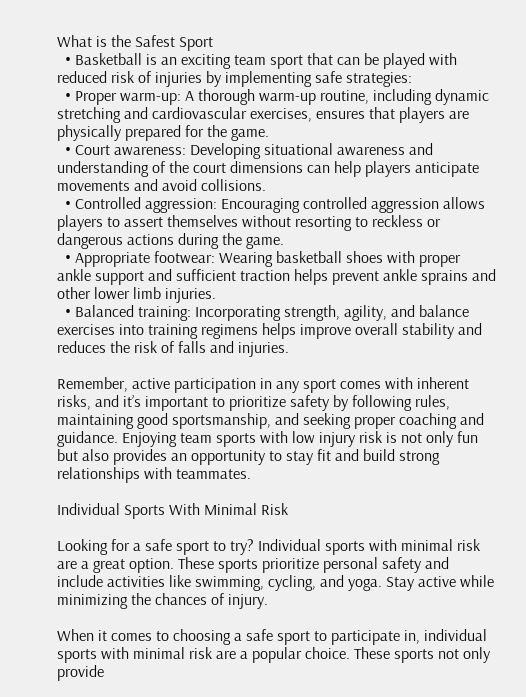What is the Safest Sport
  • Basketball is an exciting team sport that can be played with reduced risk of injuries by implementing safe strategies:
  • Proper warm-up: A thorough warm-up routine, including dynamic stretching and cardiovascular exercises, ensures that players are physically prepared for the game.
  • Court awareness: Developing situational awareness and understanding of the court dimensions can help players anticipate movements and avoid collisions.
  • Controlled aggression: Encouraging controlled aggression allows players to assert themselves without resorting to reckless or dangerous actions during the game.
  • Appropriate footwear: Wearing basketball shoes with proper ankle support and sufficient traction helps prevent ankle sprains and other lower limb injuries.
  • Balanced training: Incorporating strength, agility, and balance exercises into training regimens helps improve overall stability and reduces the risk of falls and injuries.

Remember, active participation in any sport comes with inherent risks, and it’s important to prioritize safety by following rules, maintaining good sportsmanship, and seeking proper coaching and guidance. Enjoying team sports with low injury risk is not only fun but also provides an opportunity to stay fit and build strong relationships with teammates.

Individual Sports With Minimal Risk

Looking for a safe sport to try? Individual sports with minimal risk are a great option. These sports prioritize personal safety and include activities like swimming, cycling, and yoga. Stay active while minimizing the chances of injury.

When it comes to choosing a safe sport to participate in, individual sports with minimal risk are a popular choice. These sports not only provide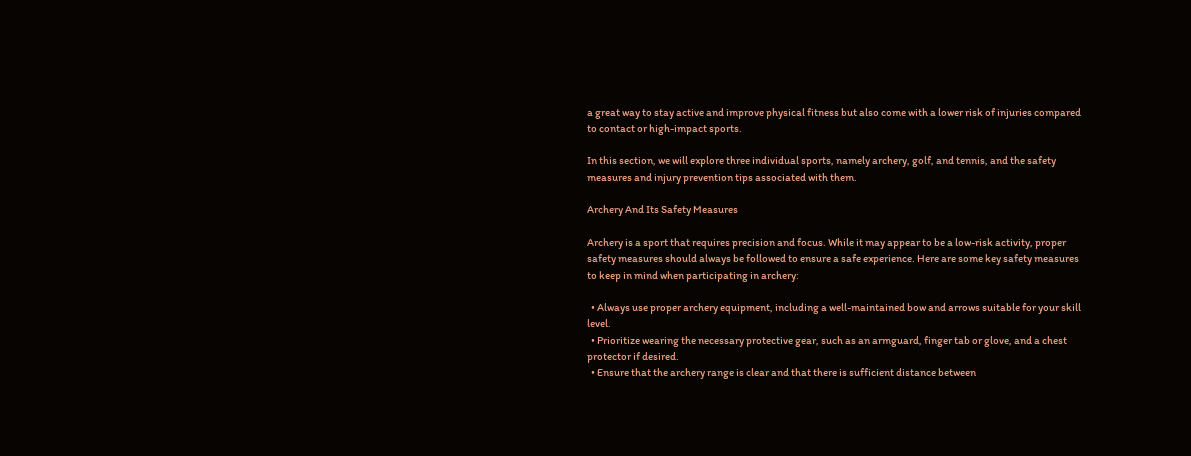a great way to stay active and improve physical fitness but also come with a lower risk of injuries compared to contact or high-impact sports.

In this section, we will explore three individual sports, namely archery, golf, and tennis, and the safety measures and injury prevention tips associated with them.

Archery And Its Safety Measures

Archery is a sport that requires precision and focus. While it may appear to be a low-risk activity, proper safety measures should always be followed to ensure a safe experience. Here are some key safety measures to keep in mind when participating in archery:

  • Always use proper archery equipment, including a well-maintained bow and arrows suitable for your skill level.
  • Prioritize wearing the necessary protective gear, such as an armguard, finger tab or glove, and a chest protector if desired.
  • Ensure that the archery range is clear and that there is sufficient distance between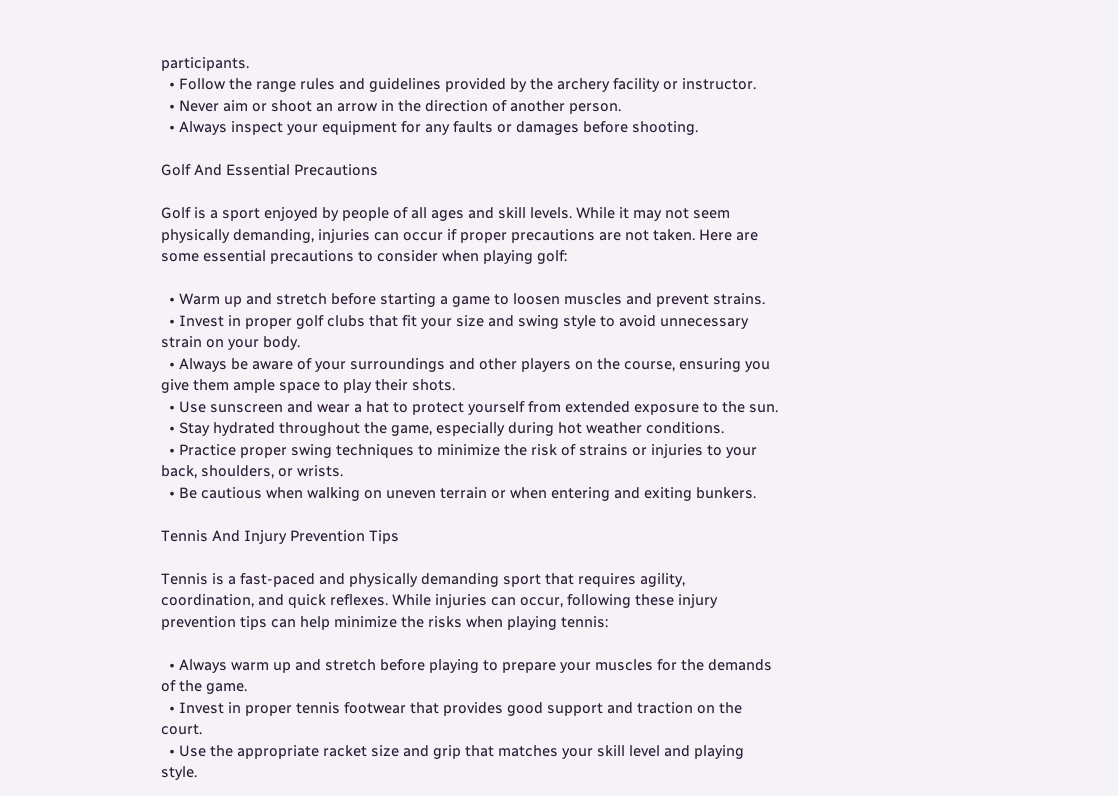participants.
  • Follow the range rules and guidelines provided by the archery facility or instructor.
  • Never aim or shoot an arrow in the direction of another person.
  • Always inspect your equipment for any faults or damages before shooting.

Golf And Essential Precautions

Golf is a sport enjoyed by people of all ages and skill levels. While it may not seem physically demanding, injuries can occur if proper precautions are not taken. Here are some essential precautions to consider when playing golf:

  • Warm up and stretch before starting a game to loosen muscles and prevent strains.
  • Invest in proper golf clubs that fit your size and swing style to avoid unnecessary strain on your body.
  • Always be aware of your surroundings and other players on the course, ensuring you give them ample space to play their shots.
  • Use sunscreen and wear a hat to protect yourself from extended exposure to the sun.
  • Stay hydrated throughout the game, especially during hot weather conditions.
  • Practice proper swing techniques to minimize the risk of strains or injuries to your back, shoulders, or wrists.
  • Be cautious when walking on uneven terrain or when entering and exiting bunkers.

Tennis And Injury Prevention Tips

Tennis is a fast-paced and physically demanding sport that requires agility, coordination, and quick reflexes. While injuries can occur, following these injury prevention tips can help minimize the risks when playing tennis:

  • Always warm up and stretch before playing to prepare your muscles for the demands of the game.
  • Invest in proper tennis footwear that provides good support and traction on the court.
  • Use the appropriate racket size and grip that matches your skill level and playing style.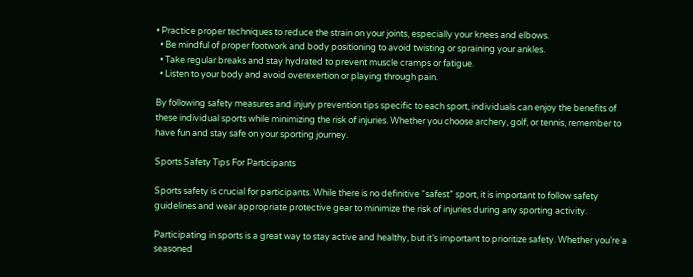• Practice proper techniques to reduce the strain on your joints, especially your knees and elbows.
  • Be mindful of proper footwork and body positioning to avoid twisting or spraining your ankles.
  • Take regular breaks and stay hydrated to prevent muscle cramps or fatigue.
  • Listen to your body and avoid overexertion or playing through pain.

By following safety measures and injury prevention tips specific to each sport, individuals can enjoy the benefits of these individual sports while minimizing the risk of injuries. Whether you choose archery, golf, or tennis, remember to have fun and stay safe on your sporting journey.

Sports Safety Tips For Participants

Sports safety is crucial for participants. While there is no definitive “safest” sport, it is important to follow safety guidelines and wear appropriate protective gear to minimize the risk of injuries during any sporting activity.

Participating in sports is a great way to stay active and healthy, but it’s important to prioritize safety. Whether you’re a seasoned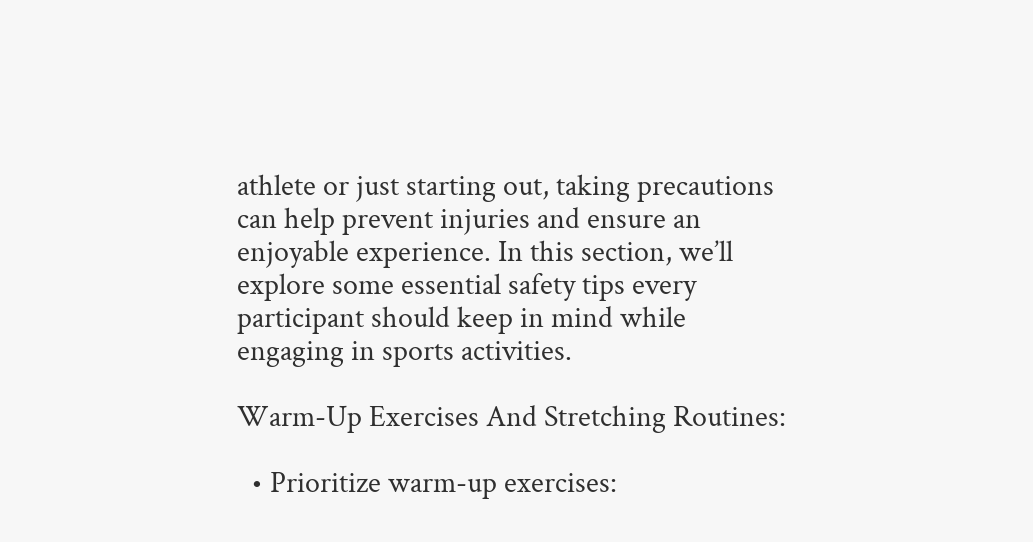athlete or just starting out, taking precautions can help prevent injuries and ensure an enjoyable experience. In this section, we’ll explore some essential safety tips every participant should keep in mind while engaging in sports activities.

Warm-Up Exercises And Stretching Routines:

  • Prioritize warm-up exercises: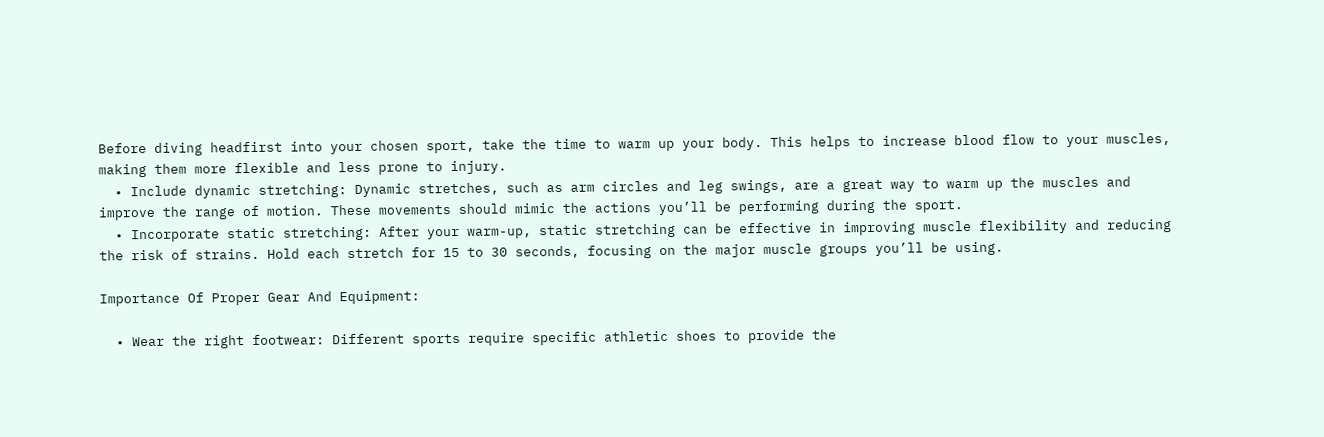Before diving headfirst into your chosen sport, take the time to warm up your body. This helps to increase blood flow to your muscles, making them more flexible and less prone to injury.
  • Include dynamic stretching: Dynamic stretches, such as arm circles and leg swings, are a great way to warm up the muscles and improve the range of motion. These movements should mimic the actions you’ll be performing during the sport.
  • Incorporate static stretching: After your warm-up, static stretching can be effective in improving muscle flexibility and reducing the risk of strains. Hold each stretch for 15 to 30 seconds, focusing on the major muscle groups you’ll be using.

Importance Of Proper Gear And Equipment:

  • Wear the right footwear: Different sports require specific athletic shoes to provide the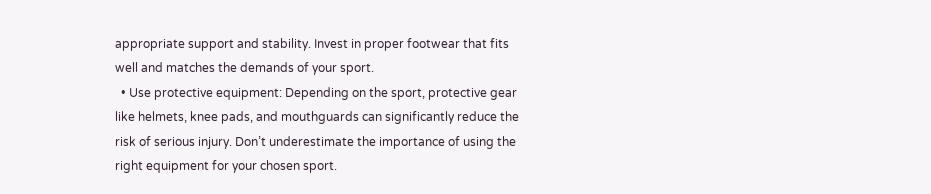appropriate support and stability. Invest in proper footwear that fits well and matches the demands of your sport.
  • Use protective equipment: Depending on the sport, protective gear like helmets, knee pads, and mouthguards can significantly reduce the risk of serious injury. Don’t underestimate the importance of using the right equipment for your chosen sport.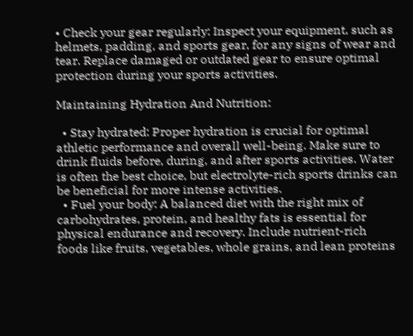• Check your gear regularly: Inspect your equipment, such as helmets, padding, and sports gear, for any signs of wear and tear. Replace damaged or outdated gear to ensure optimal protection during your sports activities.

Maintaining Hydration And Nutrition:

  • Stay hydrated: Proper hydration is crucial for optimal athletic performance and overall well-being. Make sure to drink fluids before, during, and after sports activities. Water is often the best choice, but electrolyte-rich sports drinks can be beneficial for more intense activities.
  • Fuel your body: A balanced diet with the right mix of carbohydrates, protein, and healthy fats is essential for physical endurance and recovery. Include nutrient-rich foods like fruits, vegetables, whole grains, and lean proteins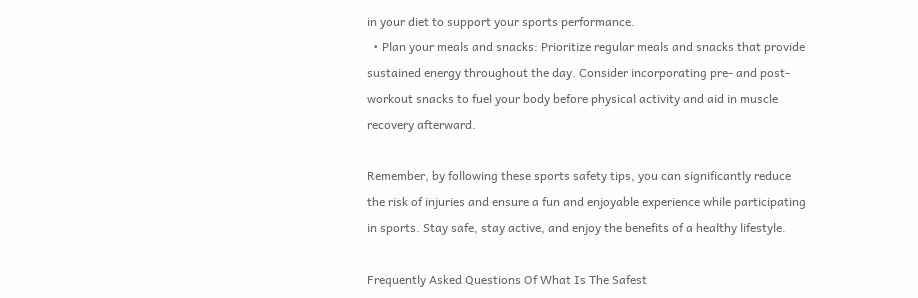in your diet to support your sports performance.
  • Plan your meals and snacks: Prioritize regular meals and snacks that provide sustained energy throughout the day. Consider incorporating pre- and post-workout snacks to fuel your body before physical activity and aid in muscle recovery afterward.

Remember, by following these sports safety tips, you can significantly reduce the risk of injuries and ensure a fun and enjoyable experience while participating in sports. Stay safe, stay active, and enjoy the benefits of a healthy lifestyle.

Frequently Asked Questions Of What Is The Safest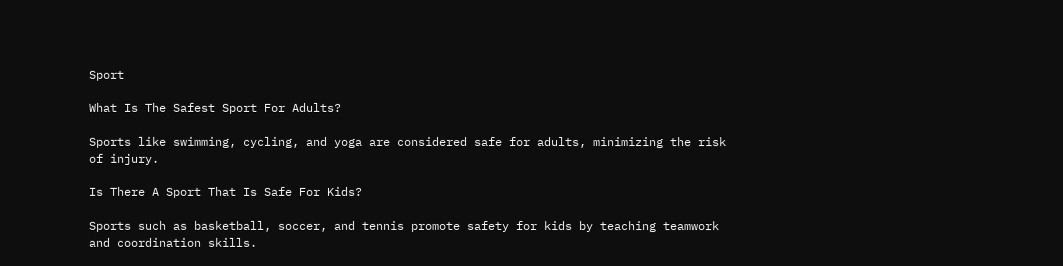Sport

What Is The Safest Sport For Adults?

Sports like swimming, cycling, and yoga are considered safe for adults, minimizing the risk of injury.

Is There A Sport That Is Safe For Kids?

Sports such as basketball, soccer, and tennis promote safety for kids by teaching teamwork and coordination skills.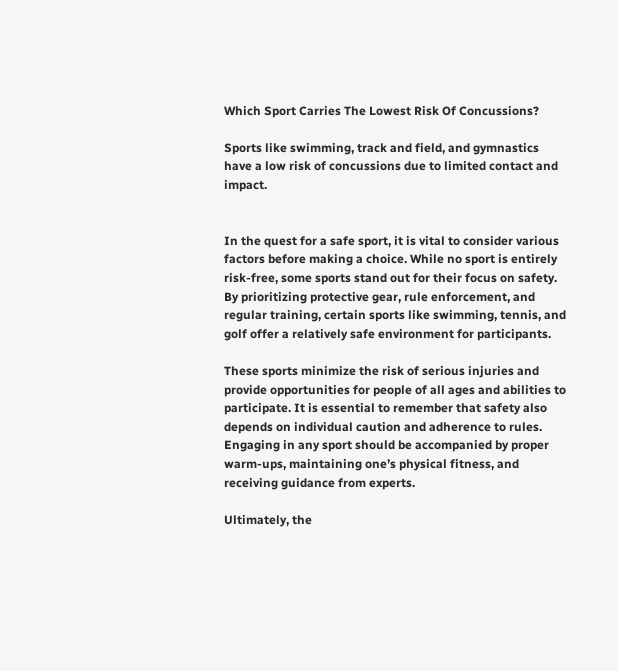Which Sport Carries The Lowest Risk Of Concussions?

Sports like swimming, track and field, and gymnastics have a low risk of concussions due to limited contact and impact.


In the quest for a safe sport, it is vital to consider various factors before making a choice. While no sport is entirely risk-free, some sports stand out for their focus on safety. By prioritizing protective gear, rule enforcement, and regular training, certain sports like swimming, tennis, and golf offer a relatively safe environment for participants.

These sports minimize the risk of serious injuries and provide opportunities for people of all ages and abilities to participate. It is essential to remember that safety also depends on individual caution and adherence to rules. Engaging in any sport should be accompanied by proper warm-ups, maintaining one’s physical fitness, and receiving guidance from experts.

Ultimately, the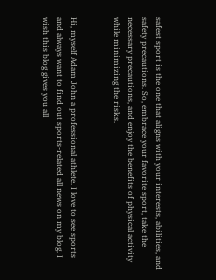safest sport is the one that aligns with your interests, abilities, and safety precautions. So, embrace your favorite sport, take the necessary precautions, and enjoy the benefits of physical activity while minimizing the risks.


Hi, myself Adam John a professional athlete. I love to see sports and always want to find out sports-related all news on my blog. I wish this blog gives you all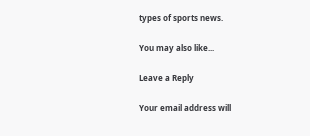types of sports news.

You may also like...

Leave a Reply

Your email address will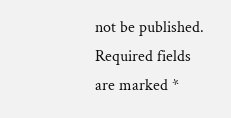not be published. Required fields are marked *